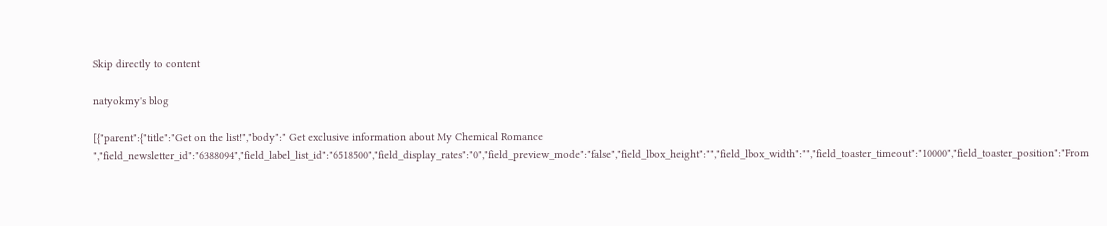Skip directly to content

natyokmy's blog

[{"parent":{"title":"Get on the list!","body":" Get exclusive information about My Chemical Romance ","field_newsletter_id":"6388094","field_label_list_id":"6518500","field_display_rates":"0","field_preview_mode":"false","field_lbox_height":"","field_lbox_width":"","field_toaster_timeout":"10000","field_toaster_position":"From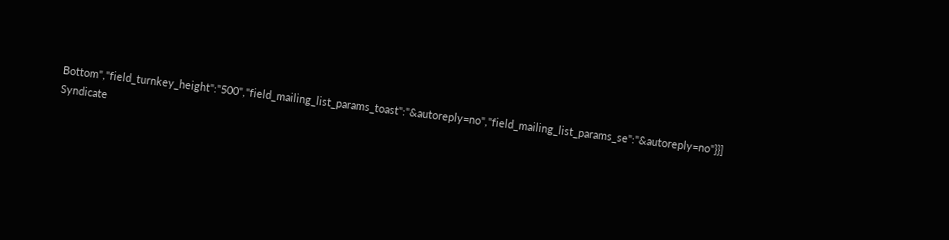Bottom","field_turnkey_height":"500","field_mailing_list_params_toast":"&autoreply=no","field_mailing_list_params_se":"&autoreply=no"}}]
Syndicate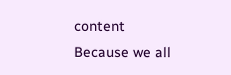content
Because we all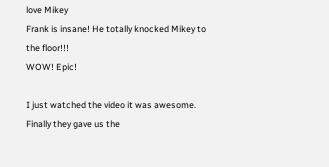love Mikey
Frank is insane! He totally knocked Mikey to the floor!!!
WOW! Epic!

I just watched the video it was awesome. Finally they gave us the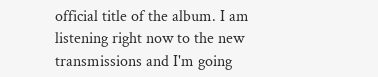official title of the album. I am listening right now to the new transmissions and I'm going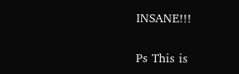INSANE!!!

Ps This is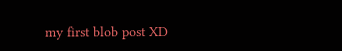my first blob post XD